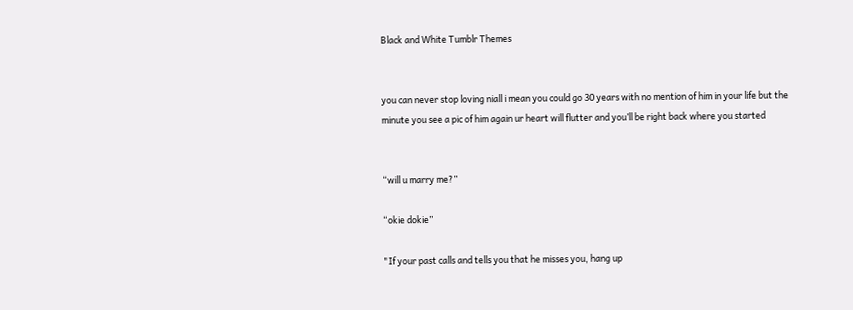Black and White Tumblr Themes


you can never stop loving niall i mean you could go 30 years with no mention of him in your life but the minute you see a pic of him again ur heart will flutter and you’ll be right back where you started


“will u marry me?”

“okie dokie”

"If your past calls and tells you that he misses you, hang up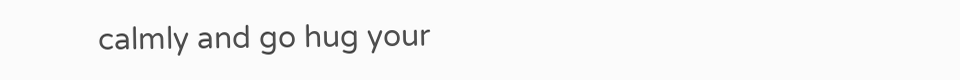calmly and go hug your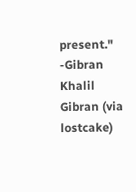present."
-Gibran Khalil Gibran (via lostcake)